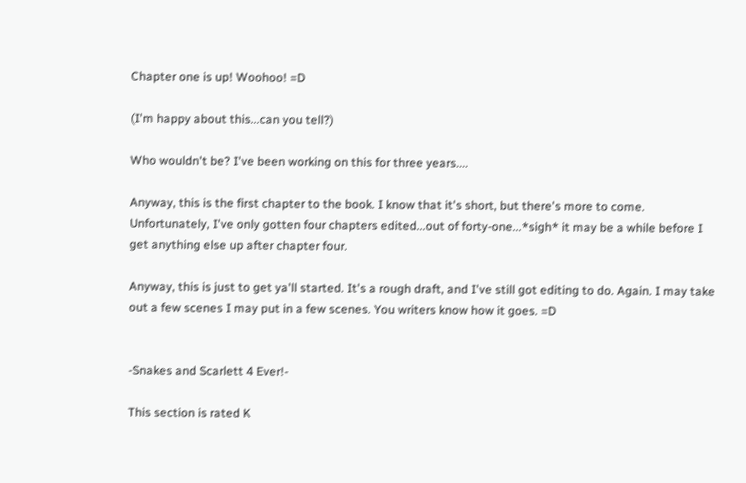Chapter one is up! Woohoo! =D

(I'm happy about this...can you tell?)

Who wouldn't be? I've been working on this for three years....

Anyway, this is the first chapter to the book. I know that it's short, but there's more to come. Unfortunately, I've only gotten four chapters edited...out of forty-one...*sigh* it may be a while before I get anything else up after chapter four.

Anyway, this is just to get ya'll started. It's a rough draft, and I've still got editing to do. Again. I may take out a few scenes I may put in a few scenes. You writers know how it goes. =D


-Snakes and Scarlett 4 Ever!-

This section is rated K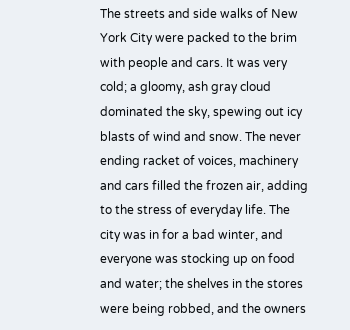The streets and side walks of New York City were packed to the brim with people and cars. It was very cold; a gloomy, ash gray cloud dominated the sky, spewing out icy blasts of wind and snow. The never ending racket of voices, machinery and cars filled the frozen air, adding to the stress of everyday life. The city was in for a bad winter, and everyone was stocking up on food and water; the shelves in the stores were being robbed, and the owners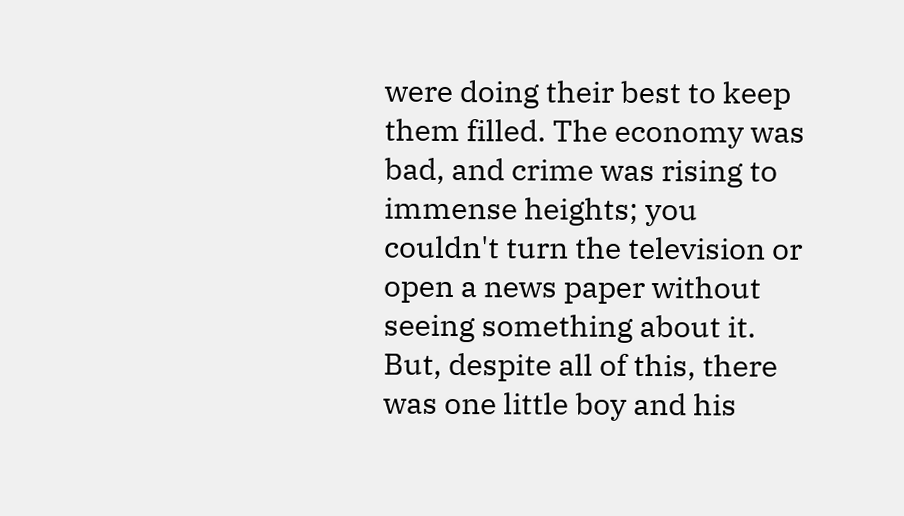were doing their best to keep them filled. The economy was bad, and crime was rising to immense heights; you couldn't turn the television or open a news paper without seeing something about it. But, despite all of this, there was one little boy and his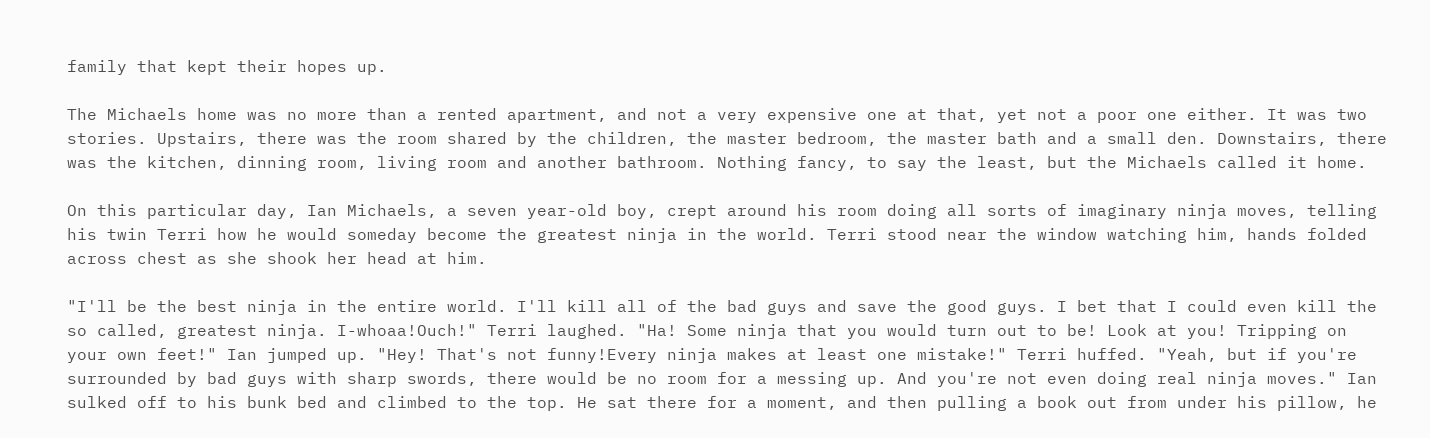family that kept their hopes up.

The Michaels home was no more than a rented apartment, and not a very expensive one at that, yet not a poor one either. It was two stories. Upstairs, there was the room shared by the children, the master bedroom, the master bath and a small den. Downstairs, there was the kitchen, dinning room, living room and another bathroom. Nothing fancy, to say the least, but the Michaels called it home.

On this particular day, Ian Michaels, a seven year-old boy, crept around his room doing all sorts of imaginary ninja moves, telling his twin Terri how he would someday become the greatest ninja in the world. Terri stood near the window watching him, hands folded across chest as she shook her head at him.

"I'll be the best ninja in the entire world. I'll kill all of the bad guys and save the good guys. I bet that I could even kill the so called, greatest ninja. I-whoaa!Ouch!" Terri laughed. "Ha! Some ninja that you would turn out to be! Look at you! Tripping on your own feet!" Ian jumped up. "Hey! That's not funny!Every ninja makes at least one mistake!" Terri huffed. "Yeah, but if you're surrounded by bad guys with sharp swords, there would be no room for a messing up. And you're not even doing real ninja moves." Ian sulked off to his bunk bed and climbed to the top. He sat there for a moment, and then pulling a book out from under his pillow, he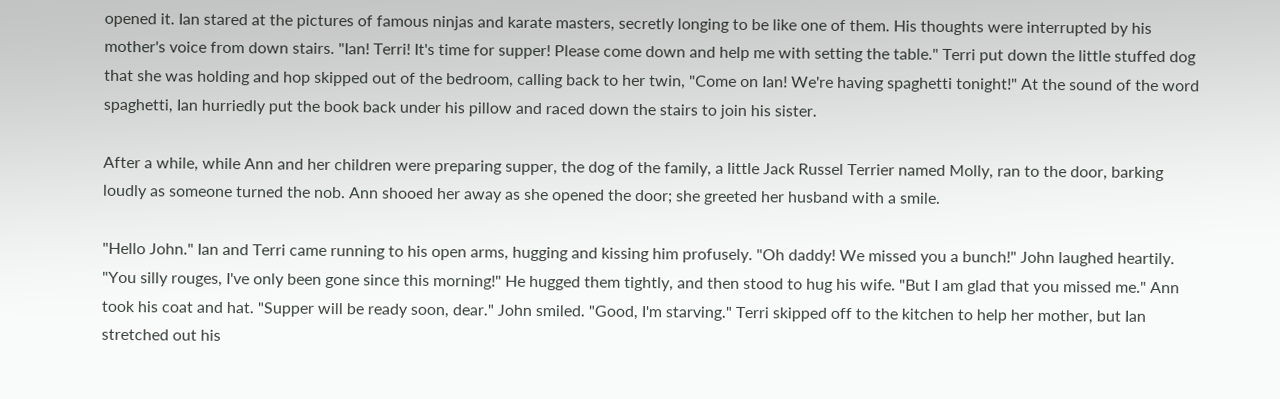opened it. Ian stared at the pictures of famous ninjas and karate masters, secretly longing to be like one of them. His thoughts were interrupted by his mother's voice from down stairs. "Ian! Terri! It's time for supper! Please come down and help me with setting the table." Terri put down the little stuffed dog that she was holding and hop skipped out of the bedroom, calling back to her twin, "Come on Ian! We're having spaghetti tonight!" At the sound of the word spaghetti, Ian hurriedly put the book back under his pillow and raced down the stairs to join his sister.

After a while, while Ann and her children were preparing supper, the dog of the family, a little Jack Russel Terrier named Molly, ran to the door, barking loudly as someone turned the nob. Ann shooed her away as she opened the door; she greeted her husband with a smile.

"Hello John." Ian and Terri came running to his open arms, hugging and kissing him profusely. "Oh daddy! We missed you a bunch!" John laughed heartily. "You silly rouges, I've only been gone since this morning!" He hugged them tightly, and then stood to hug his wife. "But I am glad that you missed me." Ann took his coat and hat. "Supper will be ready soon, dear." John smiled. "Good, I'm starving." Terri skipped off to the kitchen to help her mother, but Ian stretched out his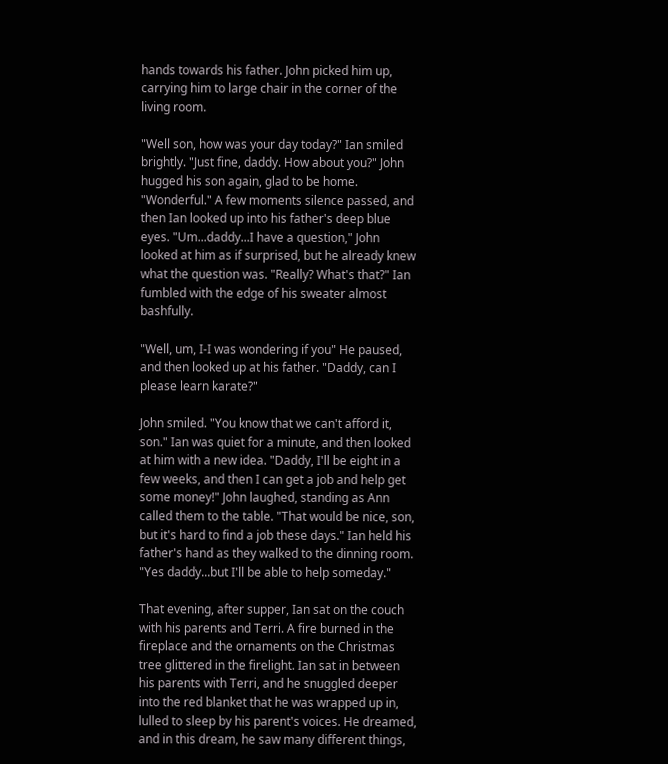hands towards his father. John picked him up, carrying him to large chair in the corner of the living room.

"Well son, how was your day today?" Ian smiled brightly. "Just fine, daddy. How about you?" John hugged his son again, glad to be home. "Wonderful." A few moments silence passed, and then Ian looked up into his father's deep blue eyes. "Um...daddy...I have a question," John looked at him as if surprised, but he already knew what the question was. "Really? What's that?" Ian fumbled with the edge of his sweater almost bashfully.

"Well, um, I-I was wondering if you" He paused, and then looked up at his father. "Daddy, can I please learn karate?"

John smiled. "You know that we can't afford it, son." Ian was quiet for a minute, and then looked at him with a new idea. "Daddy, I'll be eight in a few weeks, and then I can get a job and help get some money!" John laughed, standing as Ann called them to the table. "That would be nice, son, but it's hard to find a job these days." Ian held his father's hand as they walked to the dinning room. "Yes daddy...but I'll be able to help someday."

That evening, after supper, Ian sat on the couch with his parents and Terri. A fire burned in the fireplace and the ornaments on the Christmas tree glittered in the firelight. Ian sat in between his parents with Terri, and he snuggled deeper into the red blanket that he was wrapped up in, lulled to sleep by his parent's voices. He dreamed, and in this dream, he saw many different things,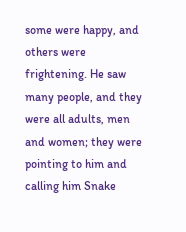some were happy, and others were frightening. He saw many people, and they were all adults, men and women; they were pointing to him and calling him Snake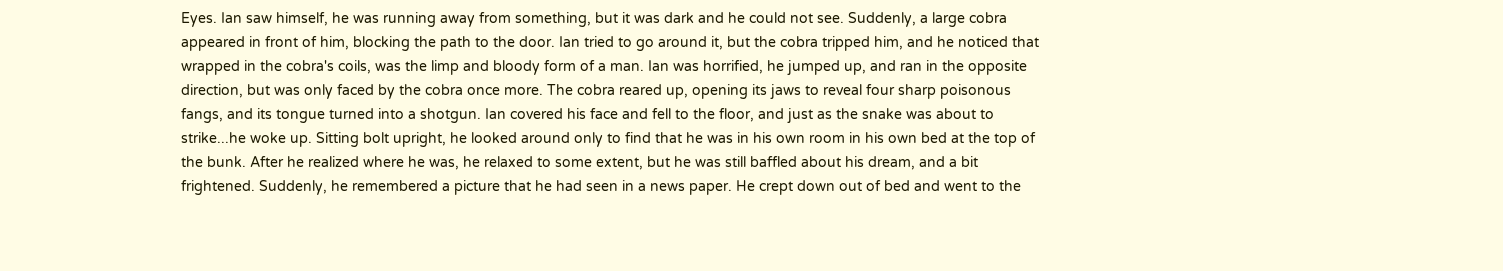Eyes. Ian saw himself, he was running away from something, but it was dark and he could not see. Suddenly, a large cobra appeared in front of him, blocking the path to the door. Ian tried to go around it, but the cobra tripped him, and he noticed that wrapped in the cobra's coils, was the limp and bloody form of a man. Ian was horrified, he jumped up, and ran in the opposite direction, but was only faced by the cobra once more. The cobra reared up, opening its jaws to reveal four sharp poisonous fangs, and its tongue turned into a shotgun. Ian covered his face and fell to the floor, and just as the snake was about to strike...he woke up. Sitting bolt upright, he looked around only to find that he was in his own room in his own bed at the top of the bunk. After he realized where he was, he relaxed to some extent, but he was still baffled about his dream, and a bit frightened. Suddenly, he remembered a picture that he had seen in a news paper. He crept down out of bed and went to the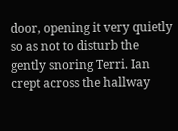door, opening it very quietly so as not to disturb the gently snoring Terri. Ian crept across the hallway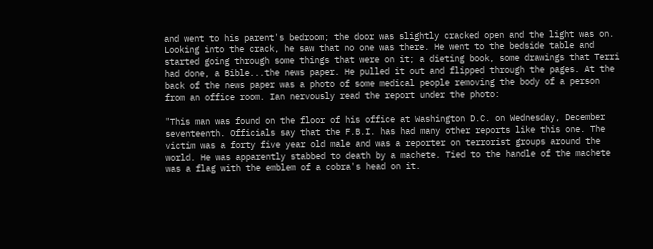and went to his parent's bedroom; the door was slightly cracked open and the light was on. Looking into the crack, he saw that no one was there. He went to the bedside table and started going through some things that were on it; a dieting book, some drawings that Terri had done, a Bible...the news paper. He pulled it out and flipped through the pages. At the back of the news paper was a photo of some medical people removing the body of a person from an office room. Ian nervously read the report under the photo:

"This man was found on the floor of his office at Washington D.C. on Wednesday, December seventeenth. Officials say that the F.B.I. has had many other reports like this one. The victim was a forty five year old male and was a reporter on terrorist groups around the world. He was apparently stabbed to death by a machete. Tied to the handle of the machete was a flag with the emblem of a cobra's head on it.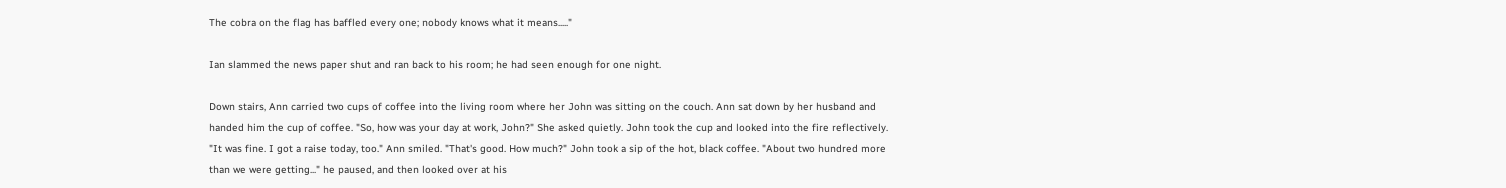The cobra on the flag has baffled every one; nobody knows what it means....."

Ian slammed the news paper shut and ran back to his room; he had seen enough for one night.

Down stairs, Ann carried two cups of coffee into the living room where her John was sitting on the couch. Ann sat down by her husband and handed him the cup of coffee. "So, how was your day at work, John?" She asked quietly. John took the cup and looked into the fire reflectively. "It was fine. I got a raise today, too." Ann smiled. "That's good. How much?" John took a sip of the hot, black coffee. "About two hundred more than we were getting..." he paused, and then looked over at his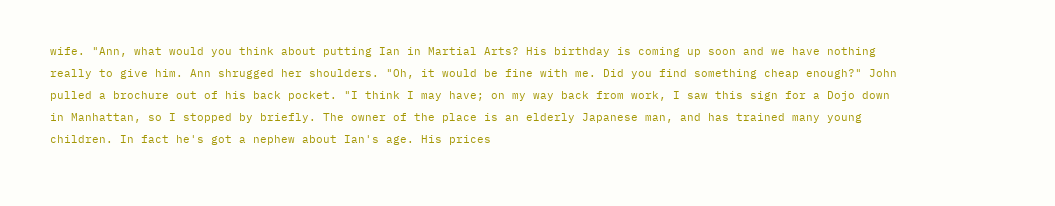wife. "Ann, what would you think about putting Ian in Martial Arts? His birthday is coming up soon and we have nothing really to give him. Ann shrugged her shoulders. "Oh, it would be fine with me. Did you find something cheap enough?" John pulled a brochure out of his back pocket. "I think I may have; on my way back from work, I saw this sign for a Dojo down in Manhattan, so I stopped by briefly. The owner of the place is an elderly Japanese man, and has trained many young children. In fact he's got a nephew about Ian's age. His prices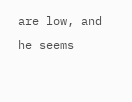are low, and he seems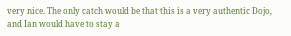very nice. The only catch would be that this is a very authentic Dojo, and Ian would have to stay a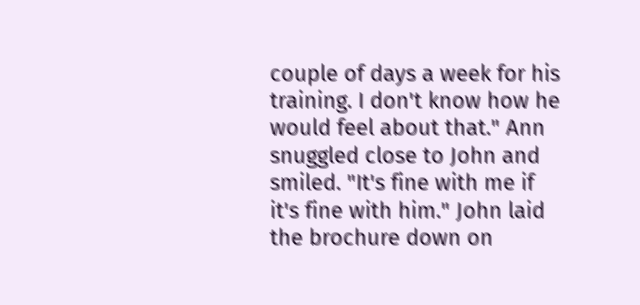couple of days a week for his training. I don't know how he would feel about that." Ann snuggled close to John and smiled. "It's fine with me if it's fine with him." John laid the brochure down on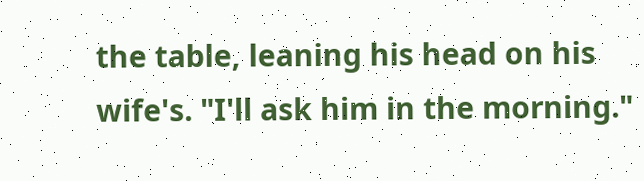the table, leaning his head on his wife's. "I'll ask him in the morning."